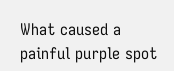What caused a painful purple spot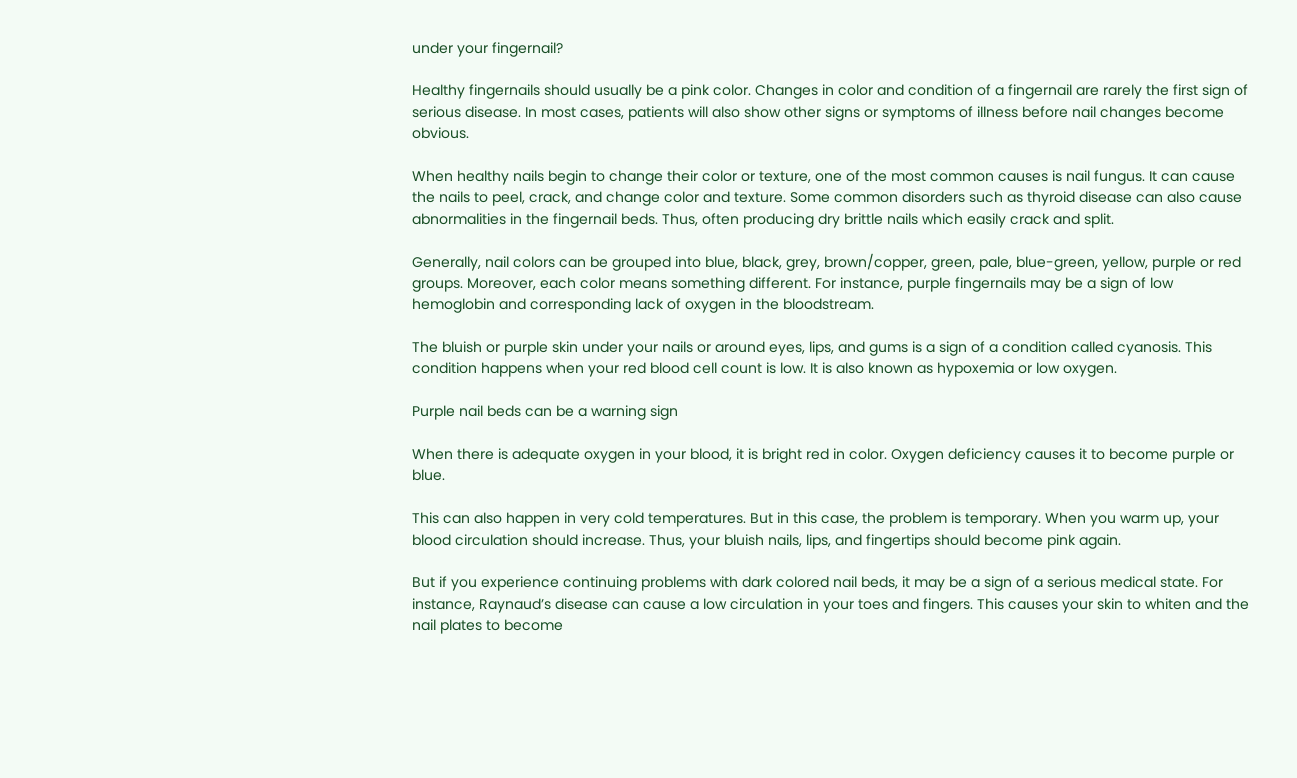under your fingernail?

Healthy fingernails should usually be a pink color. Changes in color and condition of a fingernail are rarely the first sign of serious disease. In most cases, patients will also show other signs or symptoms of illness before nail changes become obvious.

When healthy nails begin to change their color or texture, one of the most common causes is nail fungus. It can cause the nails to peel, crack, and change color and texture. Some common disorders such as thyroid disease can also cause abnormalities in the fingernail beds. Thus, often producing dry brittle nails which easily crack and split.

Generally, nail colors can be grouped into blue, black, grey, brown/copper, green, pale, blue-green, yellow, purple or red groups. Moreover, each color means something different. For instance, purple fingernails may be a sign of low hemoglobin and corresponding lack of oxygen in the bloodstream.

The bluish or purple skin under your nails or around eyes, lips, and gums is a sign of a condition called cyanosis. This condition happens when your red blood cell count is low. It is also known as hypoxemia or low oxygen.

Purple nail beds can be a warning sign

When there is adequate oxygen in your blood, it is bright red in color. Oxygen deficiency causes it to become purple or blue.

This can also happen in very cold temperatures. But in this case, the problem is temporary. When you warm up, your blood circulation should increase. Thus, your bluish nails, lips, and fingertips should become pink again.

But if you experience continuing problems with dark colored nail beds, it may be a sign of a serious medical state. For instance, Raynaud’s disease can cause a low circulation in your toes and fingers. This causes your skin to whiten and the nail plates to become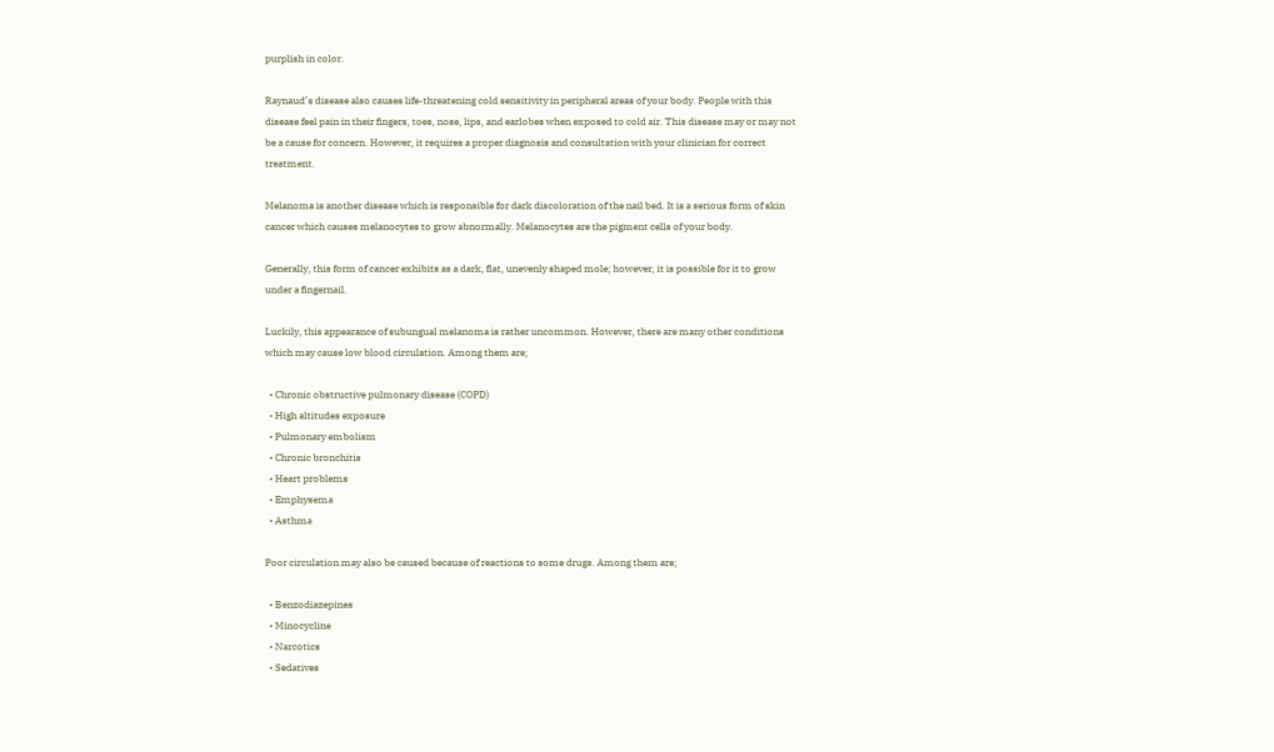purplish in color.

Raynaud’s disease also causes life-threatening cold sensitivity in peripheral areas of your body. People with this disease feel pain in their fingers, toes, nose, lips, and earlobes when exposed to cold air. This disease may or may not be a cause for concern. However, it requires a proper diagnosis and consultation with your clinician for correct treatment.

Melanoma is another disease which is responsible for dark discoloration of the nail bed. It is a serious form of skin cancer which causes melanocytes to grow abnormally. Melanocytes are the pigment cells of your body.

Generally, this form of cancer exhibits as a dark, flat, unevenly shaped mole; however, it is possible for it to grow under a fingernail.

Luckily, this appearance of subungual melanoma is rather uncommon. However, there are many other conditions which may cause low blood circulation. Among them are;

  • Chronic obstructive pulmonary disease (COPD)
  • High altitudes exposure
  • Pulmonary embolism
  • Chronic bronchitis
  • Heart problems
  • Emphysema
  • Asthma

Poor circulation may also be caused because of reactions to some drugs. Among them are;

  • Benzodiazepines
  • Minocycline
  • Narcotics
  • Sedatives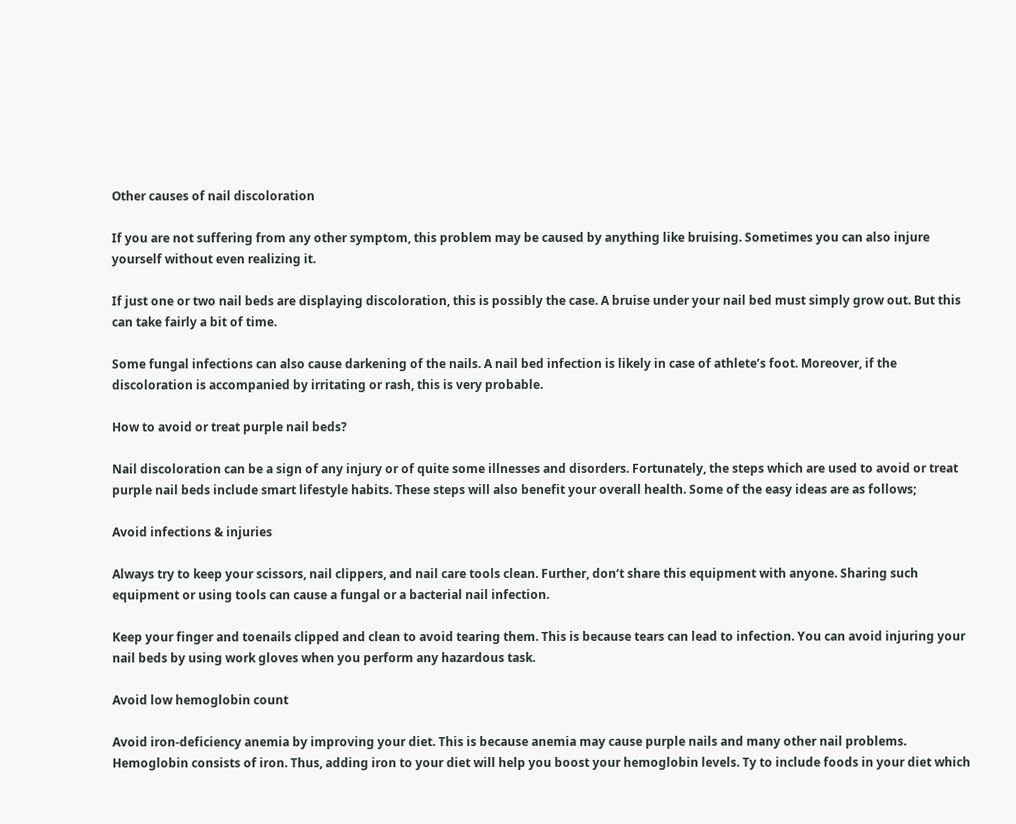Other causes of nail discoloration

If you are not suffering from any other symptom, this problem may be caused by anything like bruising. Sometimes you can also injure yourself without even realizing it.

If just one or two nail beds are displaying discoloration, this is possibly the case. A bruise under your nail bed must simply grow out. But this can take fairly a bit of time.

Some fungal infections can also cause darkening of the nails. A nail bed infection is likely in case of athlete’s foot. Moreover, if the discoloration is accompanied by irritating or rash, this is very probable.

How to avoid or treat purple nail beds?

Nail discoloration can be a sign of any injury or of quite some illnesses and disorders. Fortunately, the steps which are used to avoid or treat purple nail beds include smart lifestyle habits. These steps will also benefit your overall health. Some of the easy ideas are as follows;

Avoid infections & injuries

Always try to keep your scissors, nail clippers, and nail care tools clean. Further, don‘t share this equipment with anyone. Sharing such equipment or using tools can cause a fungal or a bacterial nail infection.

Keep your finger and toenails clipped and clean to avoid tearing them. This is because tears can lead to infection. You can avoid injuring your nail beds by using work gloves when you perform any hazardous task.

Avoid low hemoglobin count

Avoid iron-deficiency anemia by improving your diet. This is because anemia may cause purple nails and many other nail problems. Hemoglobin consists of iron. Thus, adding iron to your diet will help you boost your hemoglobin levels. Ty to include foods in your diet which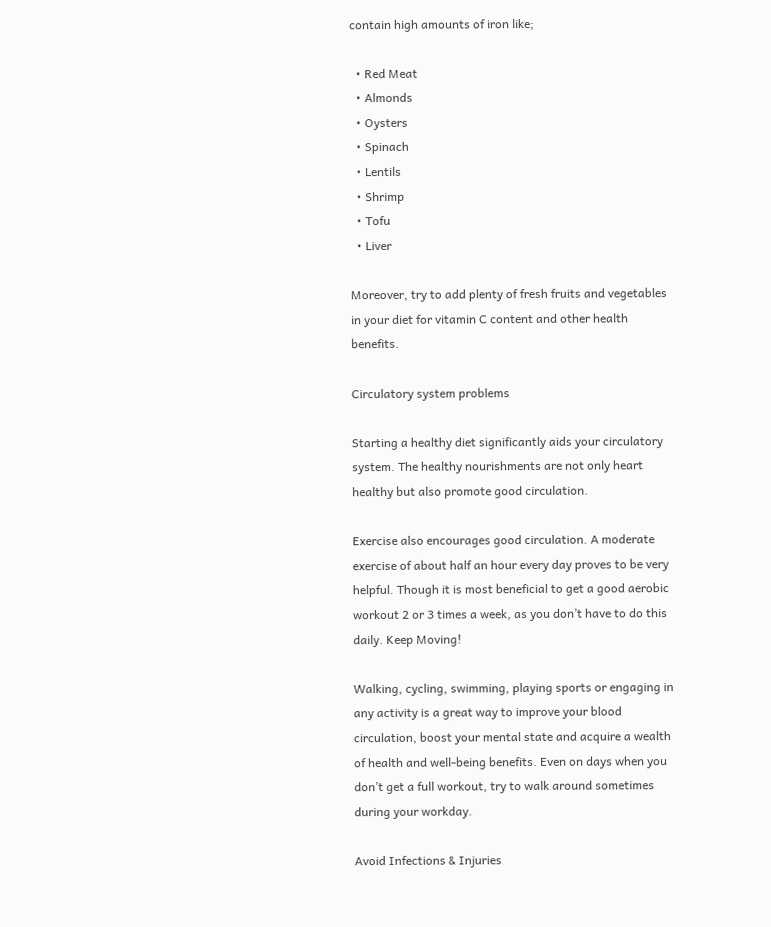contain high amounts of iron like;

  • Red Meat
  • Almonds
  • Oysters
  • Spinach
  • Lentils
  • Shrimp
  • Tofu
  • Liver

Moreover, try to add plenty of fresh fruits and vegetables in your diet for vitamin C content and other health benefits.

Circulatory system problems

Starting a healthy diet significantly aids your circulatory system. The healthy nourishments are not only heart healthy but also promote good circulation.

Exercise also encourages good circulation. A moderate exercise of about half an hour every day proves to be very helpful. Though it is most beneficial to get a good aerobic workout 2 or 3 times a week, as you don’t have to do this daily. Keep Moving!

Walking, cycling, swimming, playing sports or engaging in any activity is a great way to improve your blood circulation, boost your mental state and acquire a wealth of health and well-being benefits. Even on days when you don’t get a full workout, try to walk around sometimes during your workday.

Avoid Infections & Injuries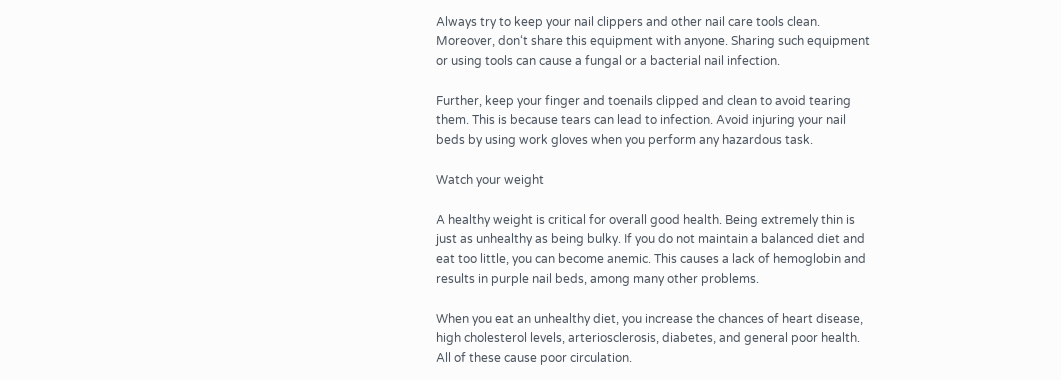Always try to keep your nail clippers and other nail care tools clean. Moreover, don‘t share this equipment with anyone. Sharing such equipment or using tools can cause a fungal or a bacterial nail infection.

Further, keep your finger and toenails clipped and clean to avoid tearing them. This is because tears can lead to infection. Avoid injuring your nail beds by using work gloves when you perform any hazardous task.

Watch your weight

A healthy weight is critical for overall good health. Being extremely thin is just as unhealthy as being bulky. If you do not maintain a balanced diet and eat too little, you can become anemic. This causes a lack of hemoglobin and results in purple nail beds, among many other problems.

When you eat an unhealthy diet, you increase the chances of heart disease, high cholesterol levels, arteriosclerosis, diabetes, and general poor health. All of these cause poor circulation.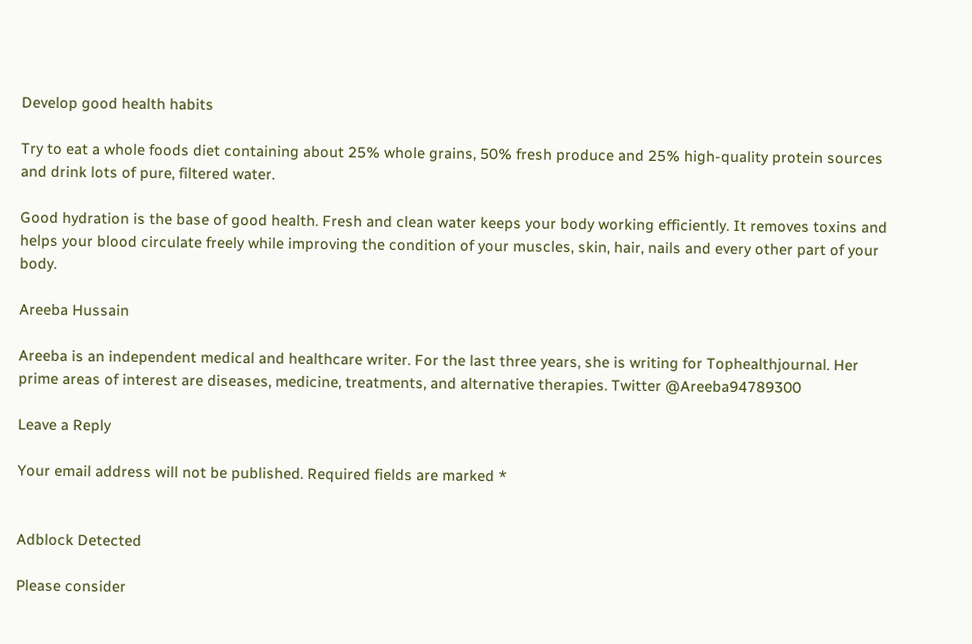Develop good health habits

Try to eat a whole foods diet containing about 25% whole grains, 50% fresh produce and 25% high-quality protein sources and drink lots of pure, filtered water.

Good hydration is the base of good health. Fresh and clean water keeps your body working efficiently. It removes toxins and helps your blood circulate freely while improving the condition of your muscles, skin, hair, nails and every other part of your body.

Areeba Hussain

Areeba is an independent medical and healthcare writer. For the last three years, she is writing for Tophealthjournal. Her prime areas of interest are diseases, medicine, treatments, and alternative therapies. Twitter @Areeba94789300

Leave a Reply

Your email address will not be published. Required fields are marked *


Adblock Detected

Please consider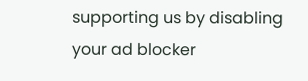supporting us by disabling your ad blocker